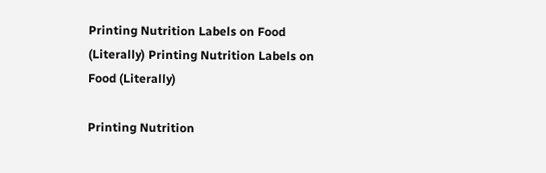Printing Nutrition Labels on Food (Literally) Printing Nutrition Labels on Food (Literally)

Printing Nutrition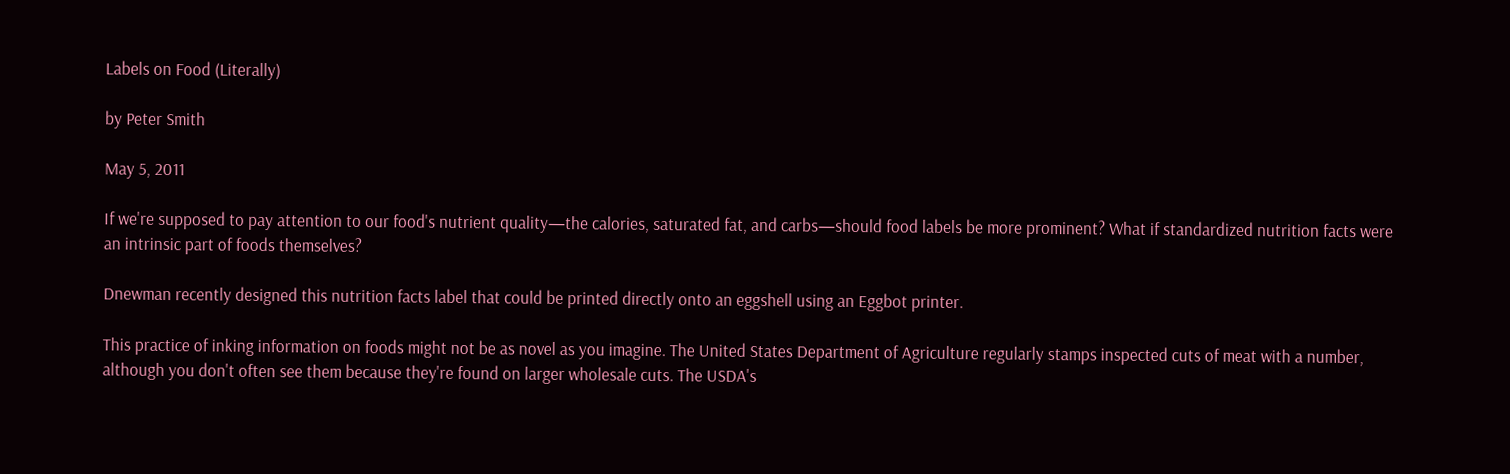Labels on Food (Literally)

by Peter Smith

May 5, 2011

If we're supposed to pay attention to our food's nutrient quality—the calories, saturated fat, and carbs—should food labels be more prominent? What if standardized nutrition facts were an intrinsic part of foods themselves?

Dnewman recently designed this nutrition facts label that could be printed directly onto an eggshell using an Eggbot printer.

This practice of inking information on foods might not be as novel as you imagine. The United States Department of Agriculture regularly stamps inspected cuts of meat with a number, although you don't often see them because they're found on larger wholesale cuts. The USDA's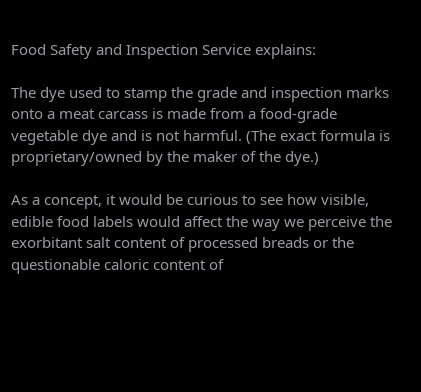Food Safety and Inspection Service explains:

The dye used to stamp the grade and inspection marks onto a meat carcass is made from a food-grade vegetable dye and is not harmful. (The exact formula is proprietary/owned by the maker of the dye.)

As a concept, it would be curious to see how visible, edible food labels would affect the way we perceive the exorbitant salt content of processed breads or the questionable caloric content of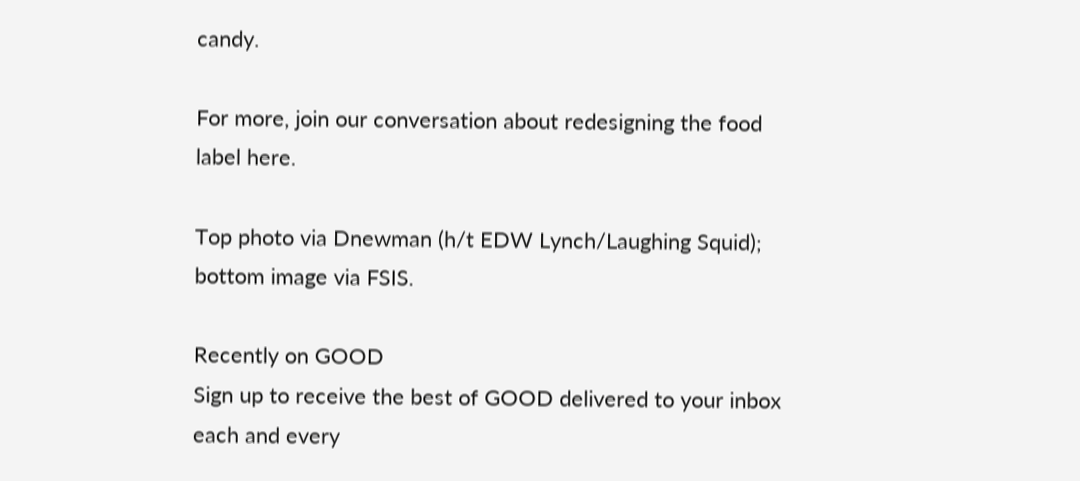candy.

For more, join our conversation about redesigning the food label here.

Top photo via Dnewman (h/t EDW Lynch/Laughing Squid); bottom image via FSIS.

Recently on GOOD
Sign up to receive the best of GOOD delivered to your inbox each and every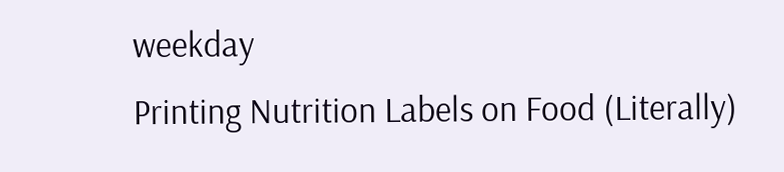weekday
Printing Nutrition Labels on Food (Literally)